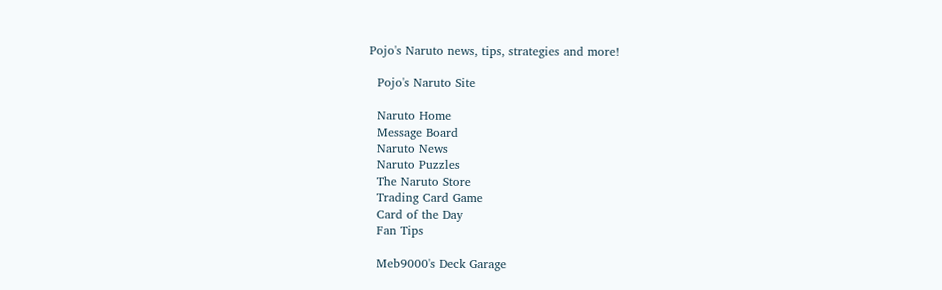Pojo's Naruto news, tips, strategies and more!

  Pojo's Naruto Site

  Naruto Home
  Message Board
  Naruto News
  Naruto Puzzles
  The Naruto Store
  Trading Card Game
  Card of the Day
  Fan Tips

  Meb9000's Deck Garage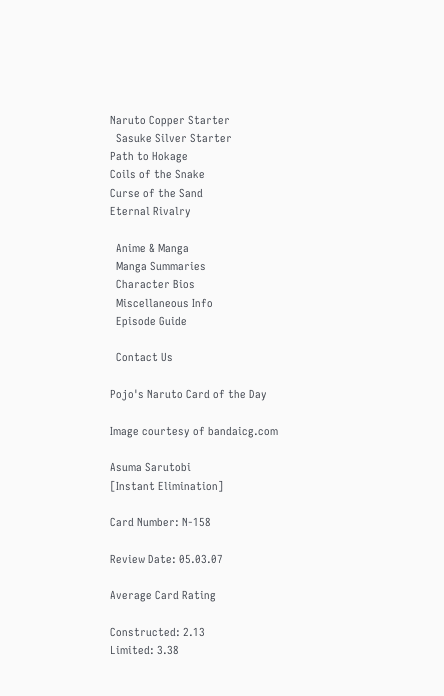Naruto Copper Starter
  Sasuke Silver Starter
Path to Hokage
Coils of the Snake
Curse of the Sand
Eternal Rivalry

  Anime & Manga
  Manga Summaries
  Character Bios
  Miscellaneous Info
  Episode Guide

  Contact Us

Pojo's Naruto Card of the Day

Image courtesy of bandaicg.com

Asuma Sarutobi
[Instant Elimination]

Card Number: N-158

Review Date: 05.03.07

Average Card Rating

Constructed: 2.13
Limited: 3.38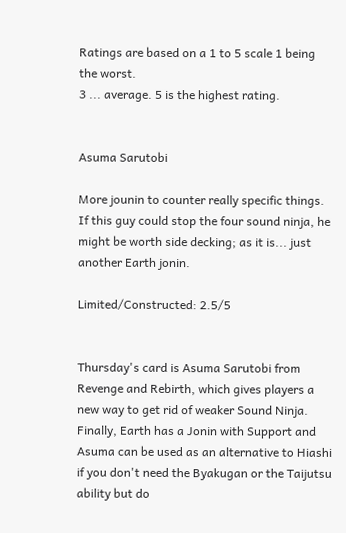Ratings are based on a 1 to 5 scale 1 being the worst.
3 ... average. 5 is the highest rating.


Asuma Sarutobi

More jounin to counter really specific things. If this guy could stop the four sound ninja, he might be worth side decking; as it is... just another Earth jonin.

Limited/Constructed: 2.5/5


Thursday's card is Asuma Sarutobi from Revenge and Rebirth, which gives players a new way to get rid of weaker Sound Ninja. Finally, Earth has a Jonin with Support and Asuma can be used as an alternative to Hiashi if you don't need the Byakugan or the Taijutsu ability but do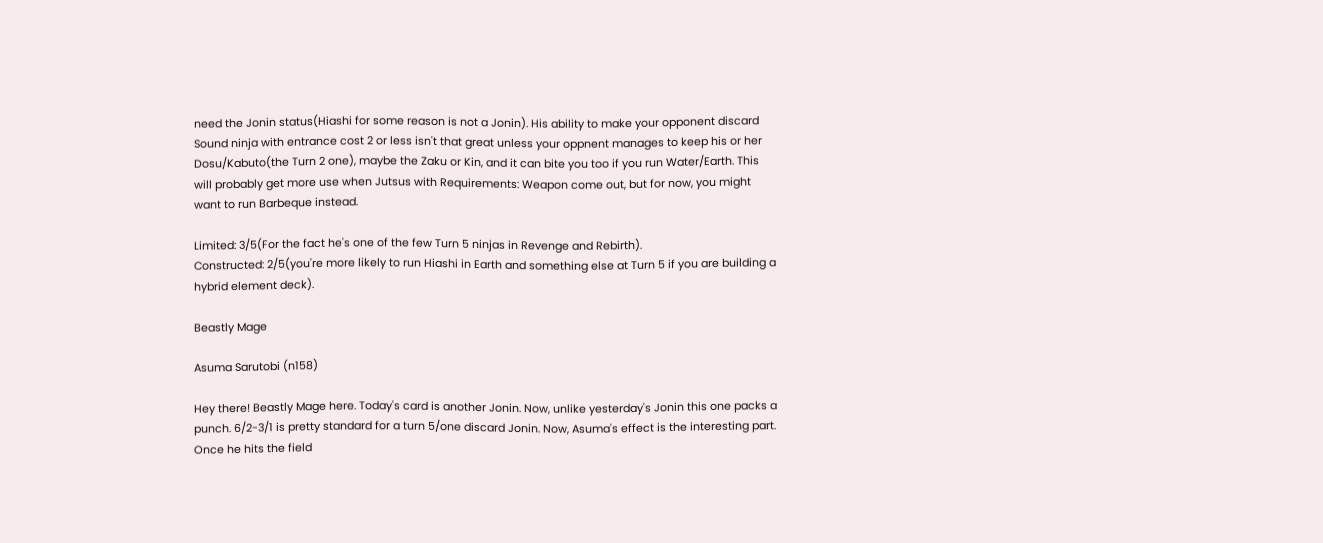need the Jonin status(Hiashi for some reason is not a Jonin). His ability to make your opponent discard Sound ninja with entrance cost 2 or less isn't that great unless your oppnent manages to keep his or her Dosu/Kabuto(the Turn 2 one), maybe the Zaku or Kin, and it can bite you too if you run Water/Earth. This will probably get more use when Jutsus with Requirements: Weapon come out, but for now, you might want to run Barbeque instead.

Limited: 3/5(For the fact he's one of the few Turn 5 ninjas in Revenge and Rebirth).
Constructed: 2/5(you're more likely to run Hiashi in Earth and something else at Turn 5 if you are building a hybrid element deck).

Beastly Mage

Asuma Sarutobi (n158)

Hey there! Beastly Mage here. Today's card is another Jonin. Now, unlike yesterday's Jonin this one packs a punch. 6/2-3/1 is pretty standard for a turn 5/one discard Jonin. Now, Asuma's effect is the interesting part. Once he hits the field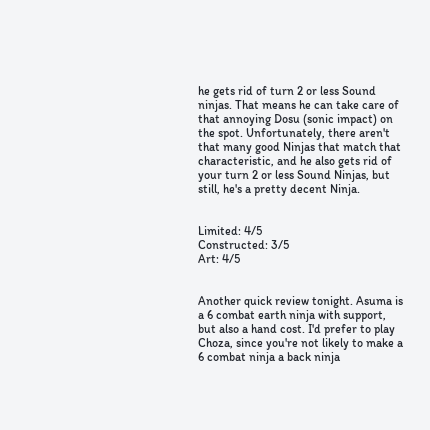he gets rid of turn 2 or less Sound ninjas. That means he can take care of that annoying Dosu (sonic impact) on the spot. Unfortunately, there aren't that many good Ninjas that match that characteristic, and he also gets rid of your turn 2 or less Sound Ninjas, but still, he's a pretty decent Ninja.


Limited: 4/5
Constructed: 3/5
Art: 4/5


Another quick review tonight. Asuma is a 6 combat earth ninja with support, but also a hand cost. I'd prefer to play Choza, since you're not likely to make a 6 combat ninja a back ninja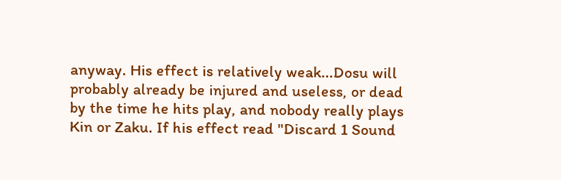anyway. His effect is relatively weak...Dosu will probably already be injured and useless, or dead by the time he hits play, and nobody really plays Kin or Zaku. If his effect read "Discard 1 Sound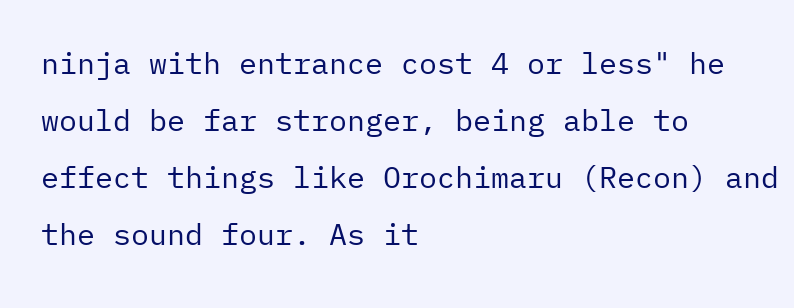ninja with entrance cost 4 or less" he would be far stronger, being able to effect things like Orochimaru (Recon) and the sound four. As it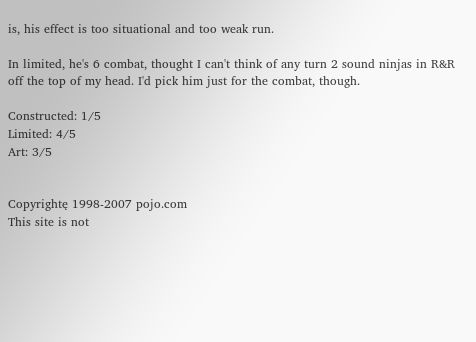is, his effect is too situational and too weak run.

In limited, he's 6 combat, thought I can't think of any turn 2 sound ninjas in R&R off the top of my head. I'd pick him just for the combat, though.

Constructed: 1/5
Limited: 4/5
Art: 3/5


Copyrightę 1998-2007 pojo.com
This site is not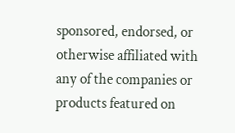sponsored, endorsed, or otherwise affiliated with any of the companies or products featured on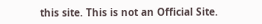this site. This is not an Official Site.